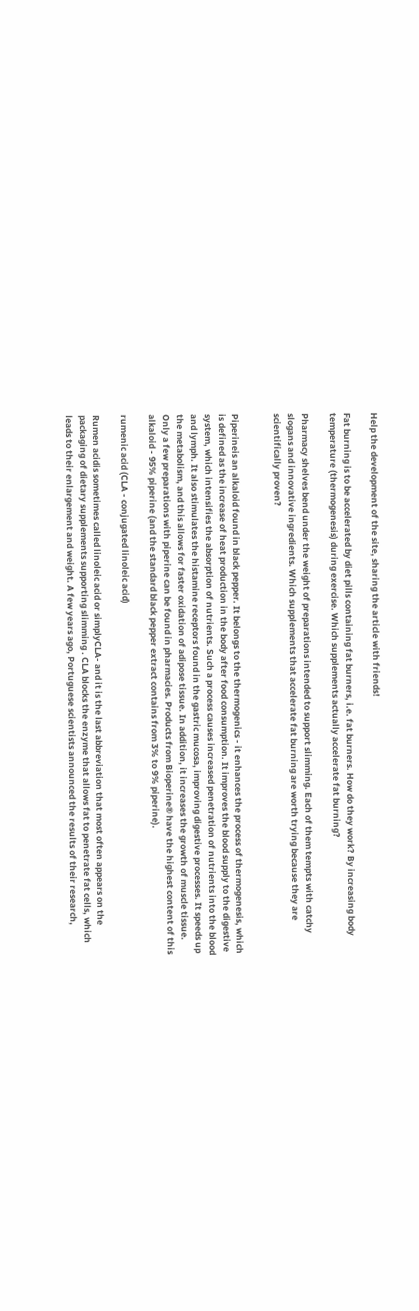Help the development of the site, sharing the article with friends!

Fat burning is to be accelerated by diet pills containing fat burners, i.e. fat burners. How do they work? By increasing body temperature (thermogenesis) during exercise. Which supplements actually accelerate fat burning?

Pharmacy shelves bend under the weight of preparations intended to support slimming. Each of them tempts with catchy slogans and innovative ingredients. Which supplements that accelerate fat burning are worth trying because they are scientifically proven?


Piperineis an alkaloid found in black pepper. It belongs to the thermogenics - it enhances the process of thermogenesis, which is defined as the increase of heat production in the body after food consumption. It improves the blood supply to the digestive system, which intensifies the absorption of nutrients. Such a process causes increased penetration of nutrients into the blood and lymph. It also stimulates the histamine receptors found in the gastric mucosa, improving digestive processes. It speeds up the metabolism, and this allows for faster oxidation of adipose tissue. In addition, it increases the growth of muscle tissue. Only a few preparations with piperine can be found in pharmacies. Products from Bioperine® have the highest content of this alkaloid - 95% piperine (and the standard black pepper extract contains from 3% to 9% piperine).

rumenic acid (CLA - conjugated linoleic acid)

Rumen acidis sometimes called linoleic acid or simplyCLA- and it is the last abbreviation that most often appears on the packaging of dietary supplements supporting slimming . CLA blocks the enzyme that allows fat to penetrate fat cells, which leads to their enlargement and weight. A few years ago, Portuguese scientists announced the results of their research,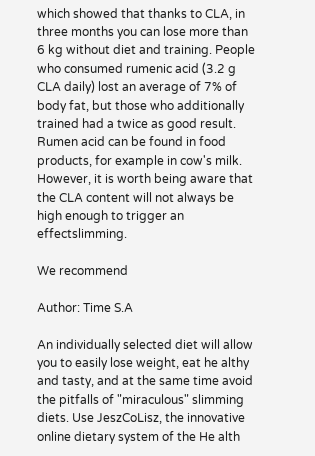which showed that thanks to CLA, in three months you can lose more than 6 kg without diet and training. People who consumed rumenic acid (3.2 g CLA daily) lost an average of 7% of body fat, but those who additionally trained had a twice as good result. Rumen acid can be found in food products, for example in cow's milk. However, it is worth being aware that the CLA content will not always be high enough to trigger an effectslimming.

We recommend

Author: Time S.A

An individually selected diet will allow you to easily lose weight, eat he althy and tasty, and at the same time avoid the pitfalls of "miraculous" slimming diets. Use JeszCoLisz, the innovative online dietary system of the He alth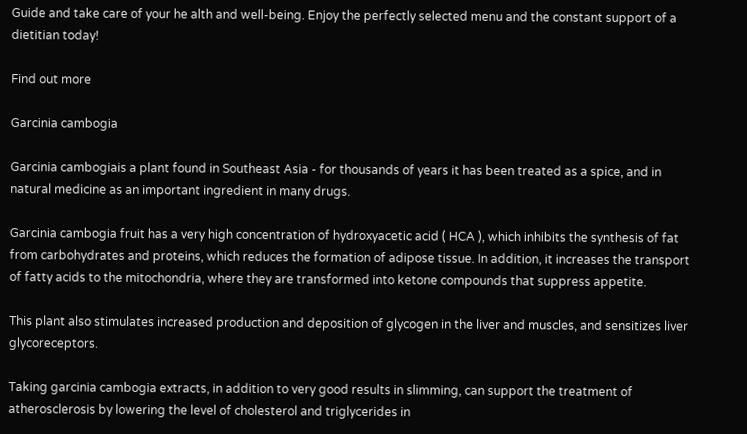Guide and take care of your he alth and well-being. Enjoy the perfectly selected menu and the constant support of a dietitian today!

Find out more

Garcinia cambogia

Garcinia cambogiais a plant found in Southeast Asia - for thousands of years it has been treated as a spice, and in natural medicine as an important ingredient in many drugs.

Garcinia cambogia fruit has a very high concentration of hydroxyacetic acid ( HCA ), which inhibits the synthesis of fat from carbohydrates and proteins, which reduces the formation of adipose tissue. In addition, it increases the transport of fatty acids to the mitochondria, where they are transformed into ketone compounds that suppress appetite.

This plant also stimulates increased production and deposition of glycogen in the liver and muscles, and sensitizes liver glycoreceptors.

Taking garcinia cambogia extracts, in addition to very good results in slimming, can support the treatment of atherosclerosis by lowering the level of cholesterol and triglycerides in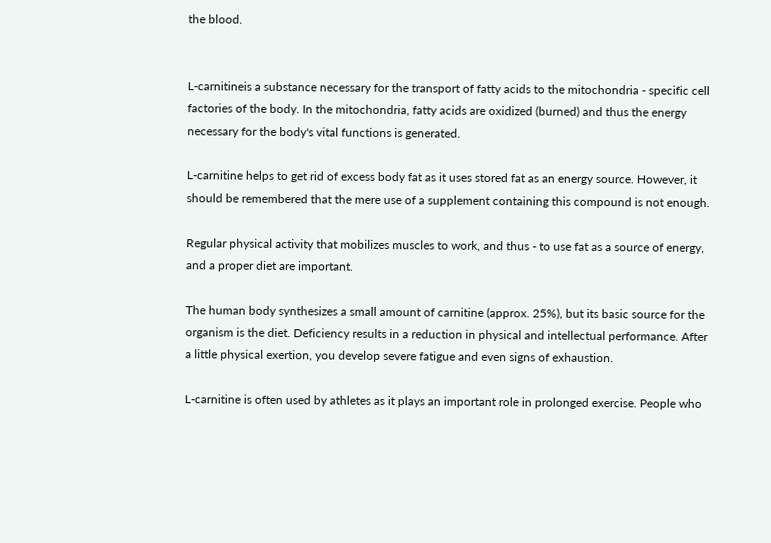the blood.


L-carnitineis a substance necessary for the transport of fatty acids to the mitochondria - specific cell factories of the body. In the mitochondria, fatty acids are oxidized (burned) and thus the energy necessary for the body's vital functions is generated.

L-carnitine helps to get rid of excess body fat as it uses stored fat as an energy source. However, it should be remembered that the mere use of a supplement containing this compound is not enough.

Regular physical activity that mobilizes muscles to work, and thus - to use fat as a source of energy, and a proper diet are important.

The human body synthesizes a small amount of carnitine (approx. 25%), but its basic source for the organism is the diet. Deficiency results in a reduction in physical and intellectual performance. After a little physical exertion, you develop severe fatigue and even signs of exhaustion.

L-carnitine is often used by athletes as it plays an important role in prolonged exercise. People who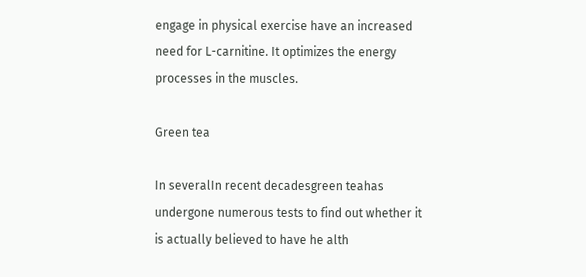engage in physical exercise have an increased need for L-carnitine. It optimizes the energy processes in the muscles.

Green tea

In severalIn recent decadesgreen teahas undergone numerous tests to find out whether it is actually believed to have he alth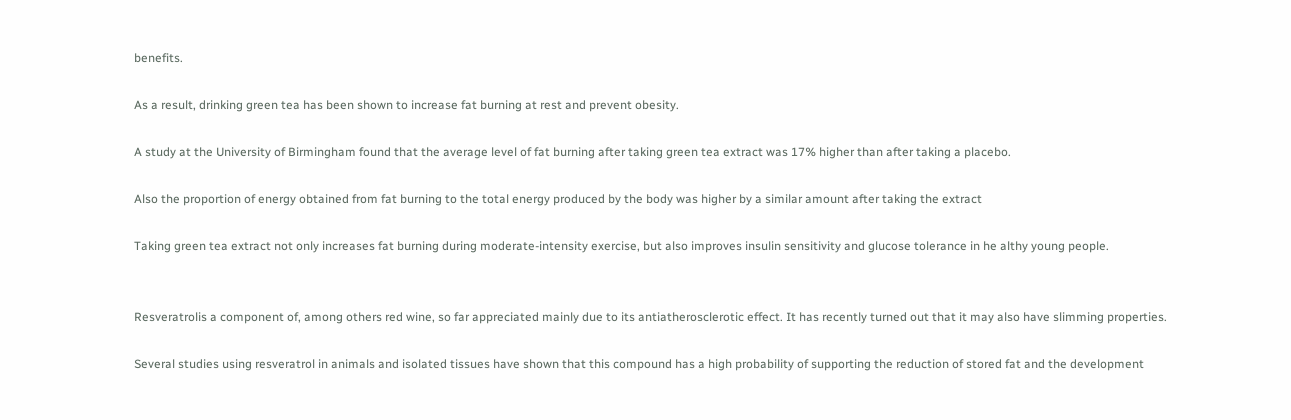benefits.

As a result, drinking green tea has been shown to increase fat burning at rest and prevent obesity.

A study at the University of Birmingham found that the average level of fat burning after taking green tea extract was 17% higher than after taking a placebo.

Also the proportion of energy obtained from fat burning to the total energy produced by the body was higher by a similar amount after taking the extract

Taking green tea extract not only increases fat burning during moderate-intensity exercise, but also improves insulin sensitivity and glucose tolerance in he althy young people.


Resveratrolis a component of, among others red wine, so far appreciated mainly due to its antiatherosclerotic effect. It has recently turned out that it may also have slimming properties.

Several studies using resveratrol in animals and isolated tissues have shown that this compound has a high probability of supporting the reduction of stored fat and the development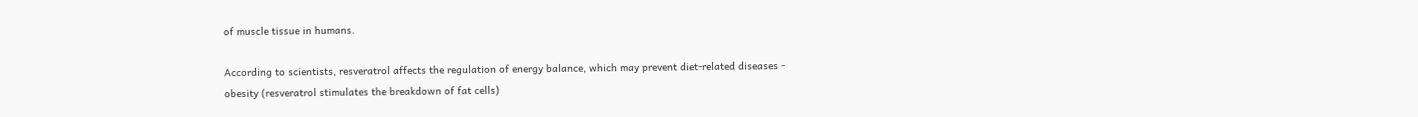of muscle tissue in humans.

According to scientists, resveratrol affects the regulation of energy balance, which may prevent diet-related diseases - obesity (resveratrol stimulates the breakdown of fat cells)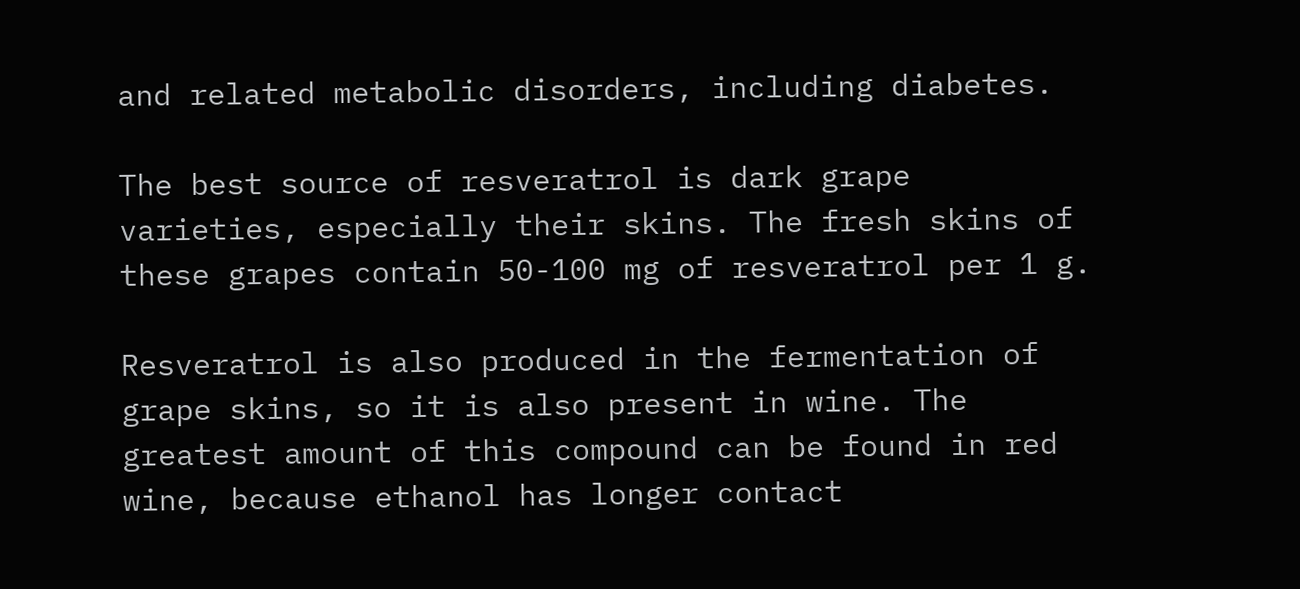and related metabolic disorders, including diabetes.

The best source of resveratrol is dark grape varieties, especially their skins. The fresh skins of these grapes contain 50-100 mg of resveratrol per 1 g.

Resveratrol is also produced in the fermentation of grape skins, so it is also present in wine. The greatest amount of this compound can be found in red wine, because ethanol has longer contact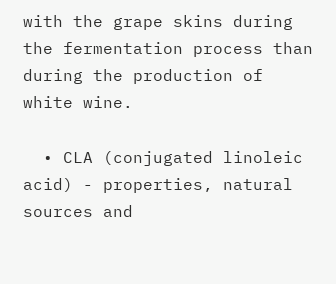with the grape skins during the fermentation process than during the production of white wine.

  • CLA (conjugated linoleic acid) - properties, natural sources and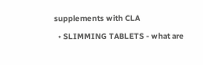supplements with CLA
  • SLIMMING TABLETS - what are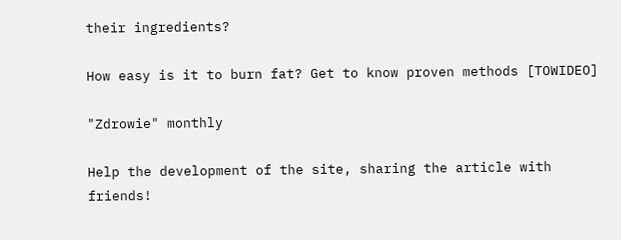their ingredients?

How easy is it to burn fat? Get to know proven methods [TOWIDEO]

"Zdrowie" monthly

Help the development of the site, sharing the article with friends!